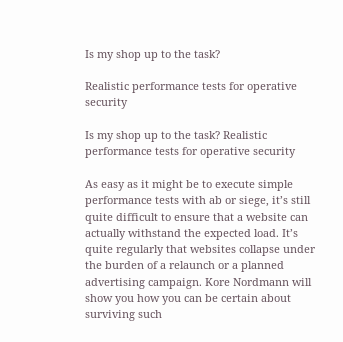Is my shop up to the task?

Realistic performance tests for operative security

Is my shop up to the task? Realistic performance tests for operative security

As easy as it might be to execute simple performance tests with ab or siege, it’s still quite difficult to ensure that a website can actually withstand the expected load. It’s quite regularly that websites collapse under the burden of a relaunch or a planned advertising campaign. Kore Nordmann will show you how you can be certain about surviving such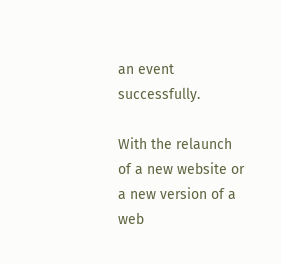an event successfully.

With the relaunch of a new website or a new version of a web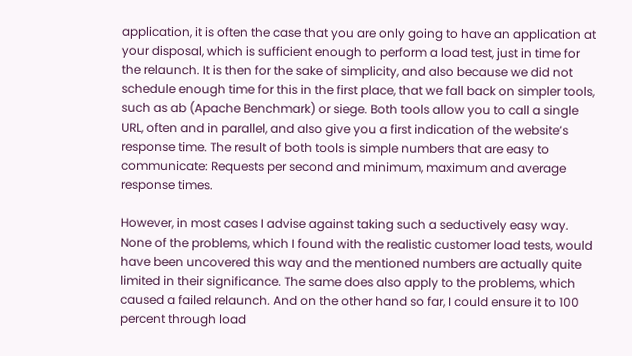application, it is often the case that you are only going to have an application at your disposal, which is sufficient enough to perform a load test, just in time for the relaunch. It is then for the sake of simplicity, and also because we did not schedule enough time for this in the first place, that we fall back on simpler tools, such as ab (Apache Benchmark) or siege. Both tools allow you to call a single URL, often and in parallel, and also give you a first indication of the website’s response time. The result of both tools is simple numbers that are easy to communicate: Requests per second and minimum, maximum and average response times.

However, in most cases I advise against taking such a seductively easy way. None of the problems, which I found with the realistic customer load tests, would have been uncovered this way and the mentioned numbers are actually quite limited in their significance. The same does also apply to the problems, which caused a failed relaunch. And on the other hand so far, I could ensure it to 100 percent through load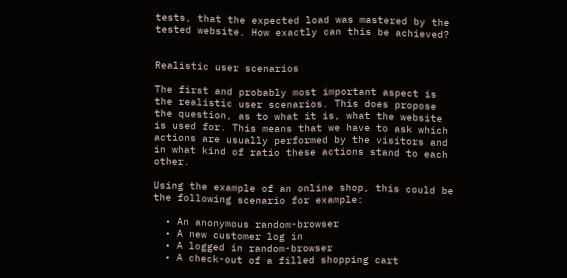tests, that the expected load was mastered by the tested website. How exactly can this be achieved?


Realistic user scenarios

The first and probably most important aspect is the realistic user scenarios. This does propose the question, as to what it is, what the website is used for. This means that we have to ask which actions are usually performed by the visitors and in what kind of ratio these actions stand to each other.

Using the example of an online shop, this could be the following scenario for example:

  • An anonymous random-browser
  • A new customer log in
  • A logged in random-browser
  • A check-out of a filled shopping cart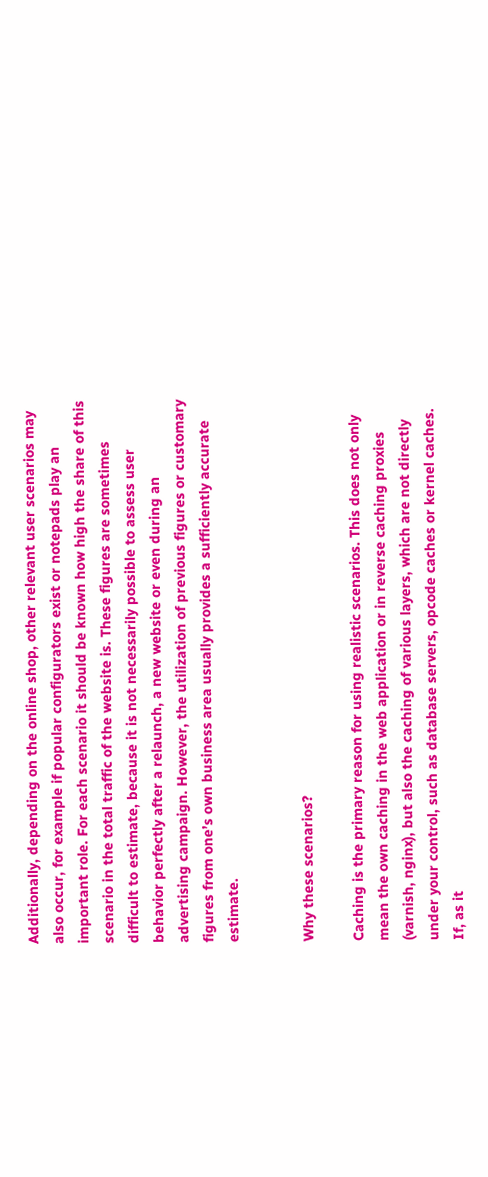Additionally, depending on the online shop, other relevant user scenarios may also occur, for example if popular configurators exist or notepads play an important role. For each scenario it should be known how high the share of this scenario in the total traffic of the website is. These figures are sometimes difficult to estimate, because it is not necessarily possible to assess user behavior perfectly after a relaunch, a new website or even during an advertising campaign. However, the utilization of previous figures or customary figures from one’s own business area usually provides a sufficiently accurate estimate.


Why these scenarios?

Caching is the primary reason for using realistic scenarios. This does not only mean the own caching in the web application or in reverse caching proxies  (varnish, nginx), but also the caching of various layers, which are not directly under your control, such as database servers, opcode caches or kernel caches. If, as it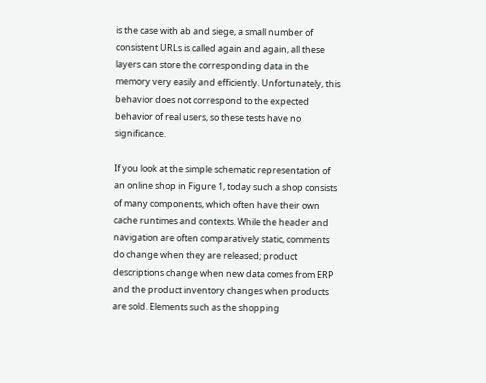is the case with ab and siege, a small number of consistent URLs is called again and again, all these layers can store the corresponding data in the memory very easily and efficiently. Unfortunately, this behavior does not correspond to the expected behavior of real users, so these tests have no significance.

If you look at the simple schematic representation of an online shop in Figure 1, today such a shop consists of many components, which often have their own cache runtimes and contexts. While the header and navigation are often comparatively static, comments do change when they are released; product descriptions change when new data comes from ERP and the product inventory changes when products are sold. Elements such as the shopping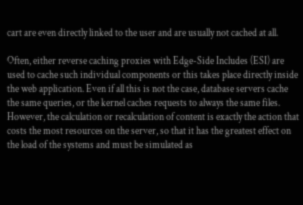cart are even directly linked to the user and are usually not cached at all.

Often, either reverse caching proxies with Edge-Side Includes (ESI) are used to cache such individual components or this takes place directly inside the web application. Even if all this is not the case, database servers cache the same queries, or the kernel caches requests to always the same files. However, the calculation or recalculation of content is exactly the action that costs the most resources on the server, so that it has the greatest effect on the load of the systems and must be simulated as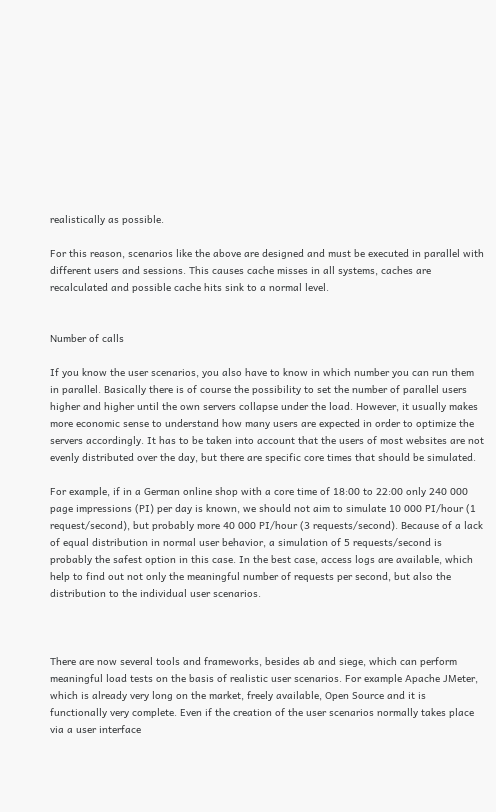realistically as possible.

For this reason, scenarios like the above are designed and must be executed in parallel with different users and sessions. This causes cache misses in all systems, caches are recalculated and possible cache hits sink to a normal level.


Number of calls

If you know the user scenarios, you also have to know in which number you can run them in parallel. Basically there is of course the possibility to set the number of parallel users higher and higher until the own servers collapse under the load. However, it usually makes more economic sense to understand how many users are expected in order to optimize the servers accordingly. It has to be taken into account that the users of most websites are not evenly distributed over the day, but there are specific core times that should be simulated.

For example, if in a German online shop with a core time of 18:00 to 22:00 only 240 000 page impressions (PI) per day is known, we should not aim to simulate 10 000 PI/hour (1 request/second), but probably more 40 000 PI/hour (3 requests/second). Because of a lack of equal distribution in normal user behavior, a simulation of 5 requests/second is probably the safest option in this case. In the best case, access logs are available, which help to find out not only the meaningful number of requests per second, but also the distribution to the individual user scenarios.



There are now several tools and frameworks, besides ab and siege, which can perform meaningful load tests on the basis of realistic user scenarios. For example Apache JMeter, which is already very long on the market, freely available, Open Source and it is functionally very complete. Even if the creation of the user scenarios normally takes place via a user interface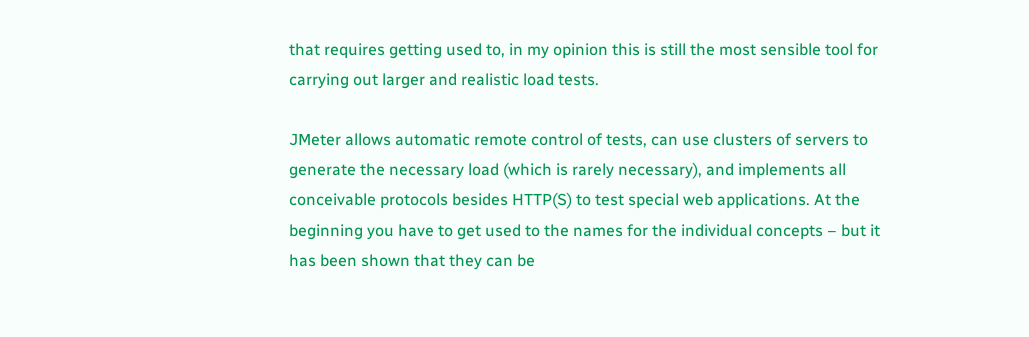that requires getting used to, in my opinion this is still the most sensible tool for carrying out larger and realistic load tests.

JMeter allows automatic remote control of tests, can use clusters of servers to generate the necessary load (which is rarely necessary), and implements all conceivable protocols besides HTTP(S) to test special web applications. At the beginning you have to get used to the names for the individual concepts – but it has been shown that they can be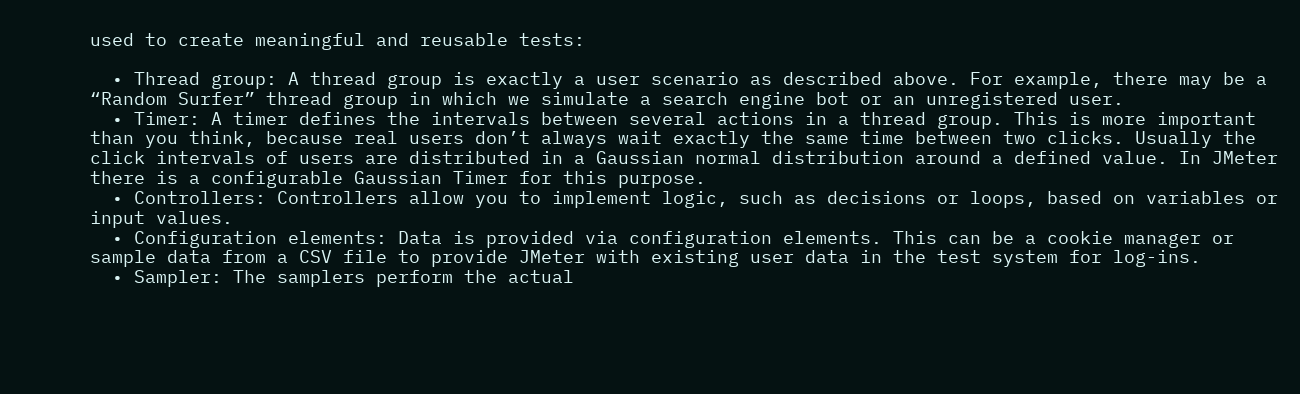used to create meaningful and reusable tests:

  • Thread group: A thread group is exactly a user scenario as described above. For example, there may be a “Random Surfer” thread group in which we simulate a search engine bot or an unregistered user.
  • Timer: A timer defines the intervals between several actions in a thread group. This is more important than you think, because real users don’t always wait exactly the same time between two clicks. Usually the click intervals of users are distributed in a Gaussian normal distribution around a defined value. In JMeter there is a configurable Gaussian Timer for this purpose.
  • Controllers: Controllers allow you to implement logic, such as decisions or loops, based on variables or input values.
  • Configuration elements: Data is provided via configuration elements. This can be a cookie manager or sample data from a CSV file to provide JMeter with existing user data in the test system for log-ins.
  • Sampler: The samplers perform the actual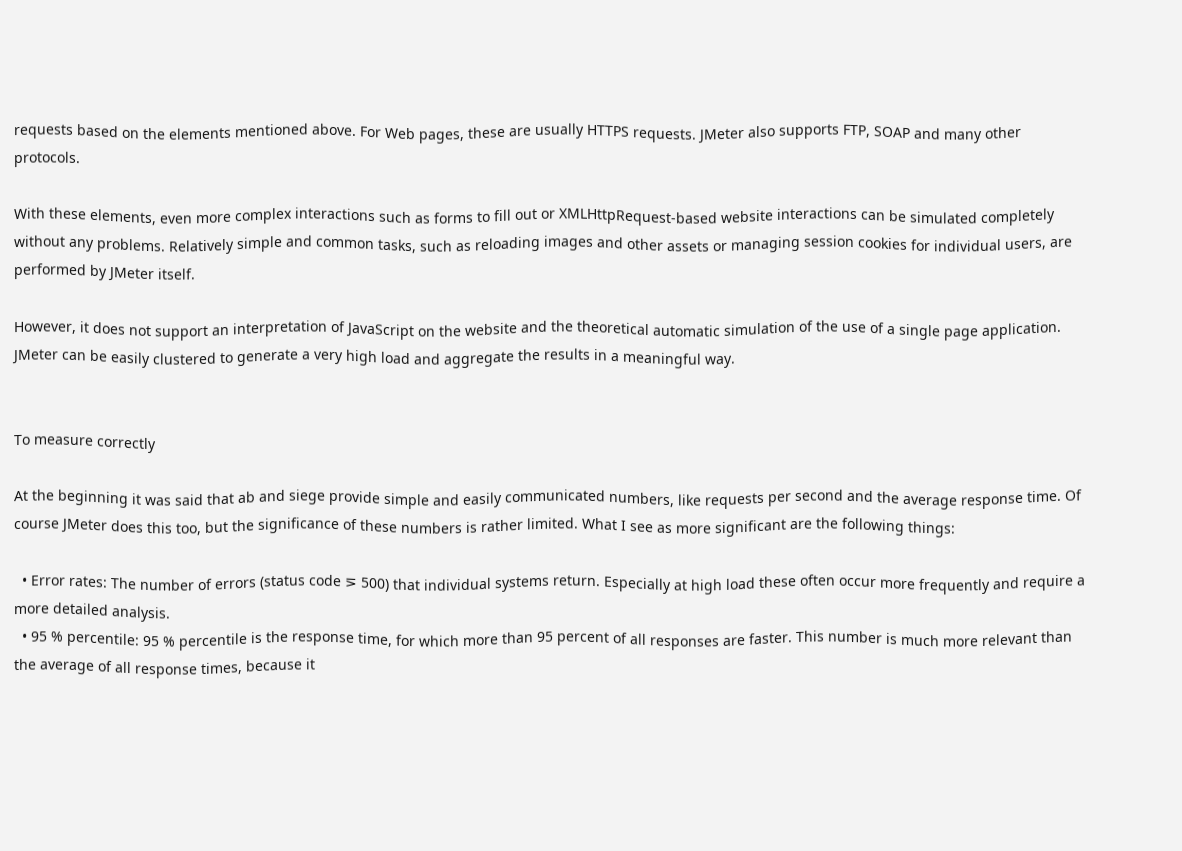requests based on the elements mentioned above. For Web pages, these are usually HTTPS requests. JMeter also supports FTP, SOAP and many other protocols.

With these elements, even more complex interactions such as forms to fill out or XMLHttpRequest-based website interactions can be simulated completely without any problems. Relatively simple and common tasks, such as reloading images and other assets or managing session cookies for individual users, are performed by JMeter itself.

However, it does not support an interpretation of JavaScript on the website and the theoretical automatic simulation of the use of a single page application. JMeter can be easily clustered to generate a very high load and aggregate the results in a meaningful way.


To measure correctly

At the beginning it was said that ab and siege provide simple and easily communicated numbers, like requests per second and the average response time. Of course JMeter does this too, but the significance of these numbers is rather limited. What I see as more significant are the following things:

  • Error rates: The number of errors (status code ⋝ 500) that individual systems return. Especially at high load these often occur more frequently and require a more detailed analysis.
  • 95 % percentile: 95 % percentile is the response time, for which more than 95 percent of all responses are faster. This number is much more relevant than the average of all response times, because it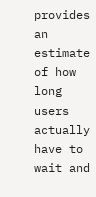provides an estimate of how long users actually have to wait and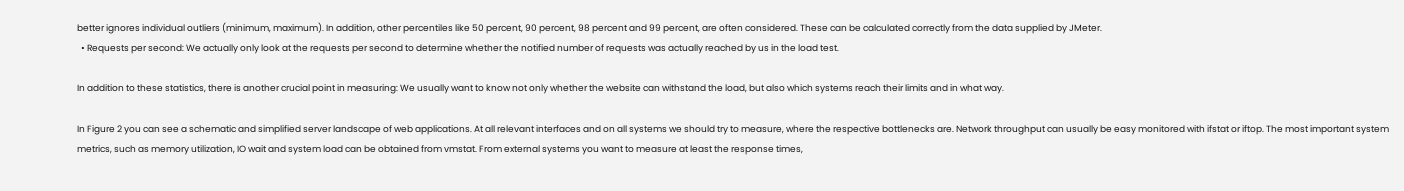better ignores individual outliers (minimum, maximum). In addition, other percentiles like 50 percent, 90 percent, 98 percent and 99 percent, are often considered. These can be calculated correctly from the data supplied by JMeter.
  • Requests per second: We actually only look at the requests per second to determine whether the notified number of requests was actually reached by us in the load test.

In addition to these statistics, there is another crucial point in measuring: We usually want to know not only whether the website can withstand the load, but also which systems reach their limits and in what way.

In Figure 2 you can see a schematic and simplified server landscape of web applications. At all relevant interfaces and on all systems we should try to measure, where the respective bottlenecks are. Network throughput can usually be easy monitored with ifstat or iftop. The most important system metrics, such as memory utilization, IO wait and system load can be obtained from vmstat. From external systems you want to measure at least the response times,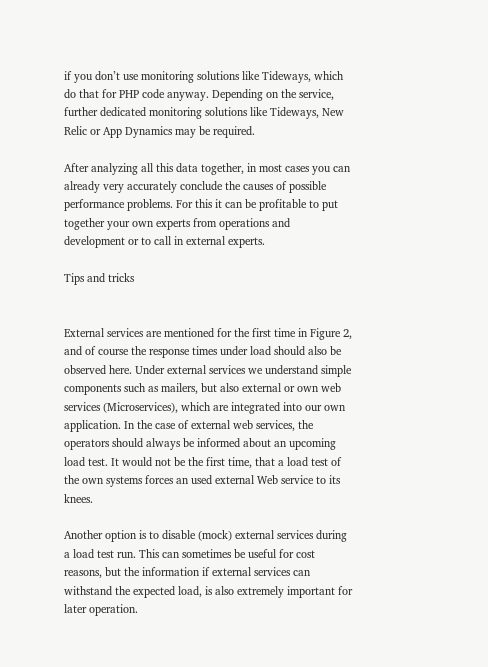if you don’t use monitoring solutions like Tideways, which do that for PHP code anyway. Depending on the service, further dedicated monitoring solutions like Tideways, New Relic or App Dynamics may be required.

After analyzing all this data together, in most cases you can already very accurately conclude the causes of possible performance problems. For this it can be profitable to put together your own experts from operations and development or to call in external experts.

Tips and tricks


External services are mentioned for the first time in Figure 2, and of course the response times under load should also be observed here. Under external services we understand simple components such as mailers, but also external or own web services (Microservices), which are integrated into our own application. In the case of external web services, the operators should always be informed about an upcoming load test. It would not be the first time, that a load test of the own systems forces an used external Web service to its knees.

Another option is to disable (mock) external services during a load test run. This can sometimes be useful for cost reasons, but the information if external services can withstand the expected load, is also extremely important for later operation.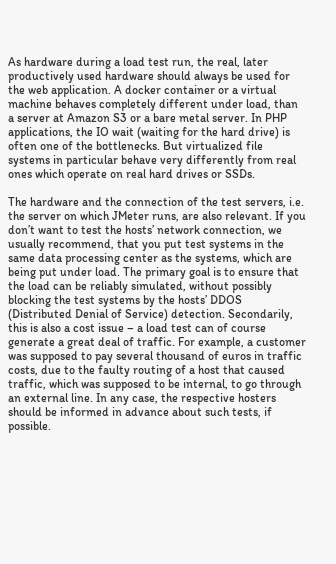As hardware during a load test run, the real, later productively used hardware should always be used for the web application. A docker container or a virtual machine behaves completely different under load, than a server at Amazon S3 or a bare metal server. In PHP applications, the IO wait (waiting for the hard drive) is often one of the bottlenecks. But virtualized file systems in particular behave very differently from real ones which operate on real hard drives or SSDs.

The hardware and the connection of the test servers, i.e. the server on which JMeter runs, are also relevant. If you don’t want to test the hosts’ network connection, we usually recommend, that you put test systems in the same data processing center as the systems, which are being put under load. The primary goal is to ensure that the load can be reliably simulated, without possibly blocking the test systems by the hosts’ DDOS (Distributed Denial of Service) detection. Secondarily, this is also a cost issue – a load test can of course generate a great deal of traffic. For example, a customer was supposed to pay several thousand of euros in traffic costs, due to the faulty routing of a host that caused traffic, which was supposed to be internal, to go through an external line. In any case, the respective hosters should be informed in advance about such tests, if possible.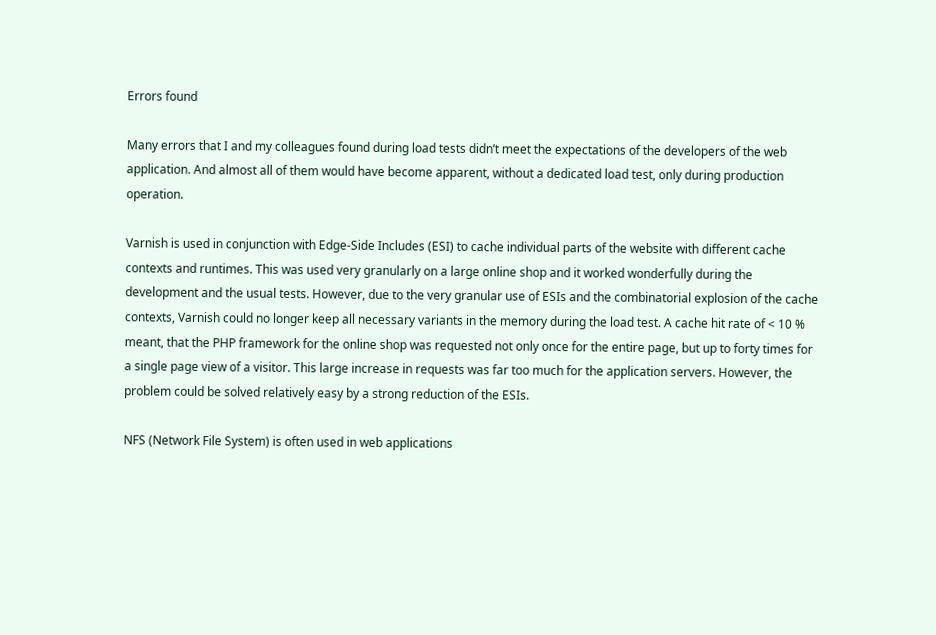Errors found

Many errors that I and my colleagues found during load tests didn’t meet the expectations of the developers of the web application. And almost all of them would have become apparent, without a dedicated load test, only during production operation.

Varnish is used in conjunction with Edge-Side Includes (ESI) to cache individual parts of the website with different cache contexts and runtimes. This was used very granularly on a large online shop and it worked wonderfully during the development and the usual tests. However, due to the very granular use of ESIs and the combinatorial explosion of the cache contexts, Varnish could no longer keep all necessary variants in the memory during the load test. A cache hit rate of < 10 % meant, that the PHP framework for the online shop was requested not only once for the entire page, but up to forty times for a single page view of a visitor. This large increase in requests was far too much for the application servers. However, the problem could be solved relatively easy by a strong reduction of the ESIs.

NFS (Network File System) is often used in web applications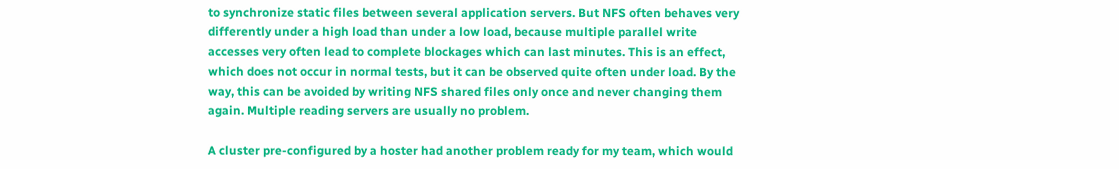to synchronize static files between several application servers. But NFS often behaves very differently under a high load than under a low load, because multiple parallel write accesses very often lead to complete blockages which can last minutes. This is an effect, which does not occur in normal tests, but it can be observed quite often under load. By the way, this can be avoided by writing NFS shared files only once and never changing them again. Multiple reading servers are usually no problem.

A cluster pre-configured by a hoster had another problem ready for my team, which would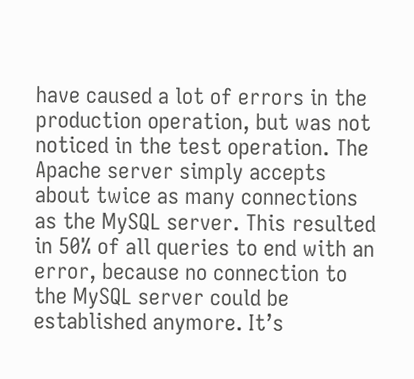have caused a lot of errors in the production operation, but was not noticed in the test operation. The Apache server simply accepts about twice as many connections as the MySQL server. This resulted in 50% of all queries to end with an error, because no connection to the MySQL server could be established anymore. It’s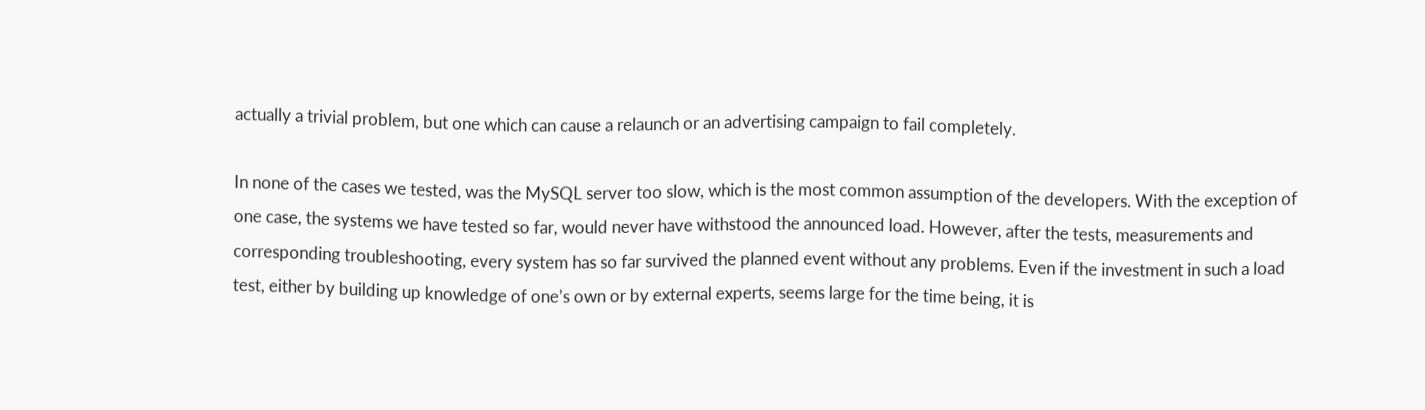actually a trivial problem, but one which can cause a relaunch or an advertising campaign to fail completely.

In none of the cases we tested, was the MySQL server too slow, which is the most common assumption of the developers. With the exception of one case, the systems we have tested so far, would never have withstood the announced load. However, after the tests, measurements and corresponding troubleshooting, every system has so far survived the planned event without any problems. Even if the investment in such a load test, either by building up knowledge of one’s own or by external experts, seems large for the time being, it is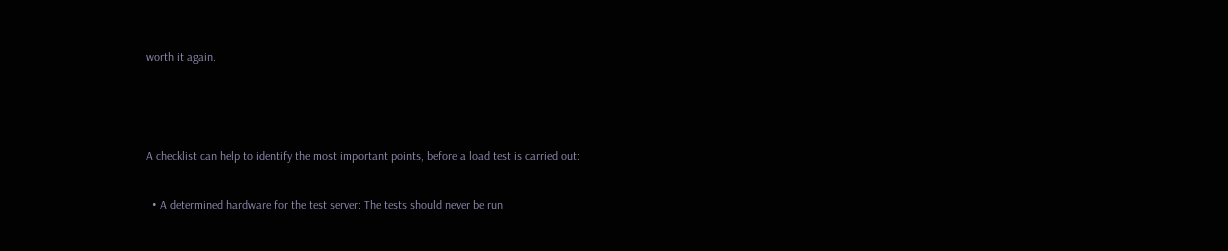worth it again.



A checklist can help to identify the most important points, before a load test is carried out:

  • A determined hardware for the test server: The tests should never be run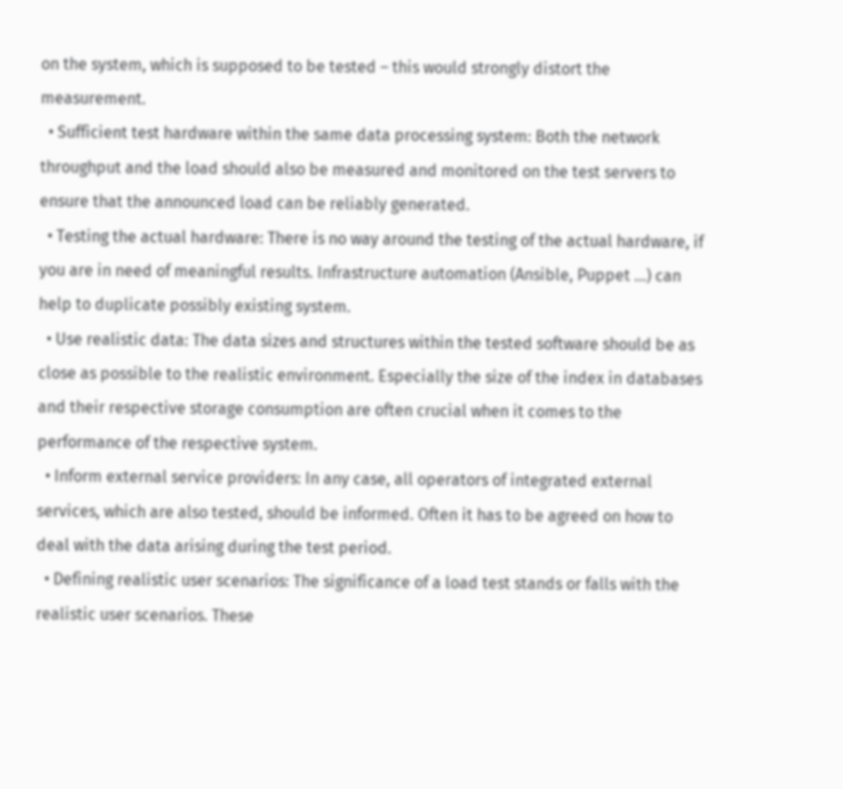on the system, which is supposed to be tested – this would strongly distort the measurement.
  • Sufficient test hardware within the same data processing system: Both the network throughput and the load should also be measured and monitored on the test servers to ensure that the announced load can be reliably generated.
  • Testing the actual hardware: There is no way around the testing of the actual hardware, if you are in need of meaningful results. Infrastructure automation (Ansible, Puppet …) can help to duplicate possibly existing system.
  • Use realistic data: The data sizes and structures within the tested software should be as close as possible to the realistic environment. Especially the size of the index in databases and their respective storage consumption are often crucial when it comes to the performance of the respective system.
  • Inform external service providers: In any case, all operators of integrated external services, which are also tested, should be informed. Often it has to be agreed on how to deal with the data arising during the test period.
  • Defining realistic user scenarios: The significance of a load test stands or falls with the realistic user scenarios. These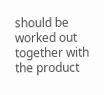should be worked out together with the product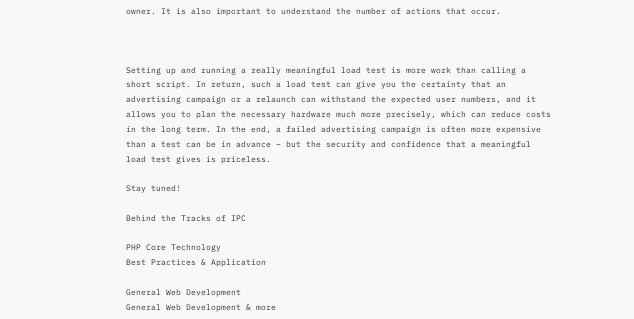owner. It is also important to understand the number of actions that occur.



Setting up and running a really meaningful load test is more work than calling a short script. In return, such a load test can give you the certainty that an advertising campaign or a relaunch can withstand the expected user numbers, and it allows you to plan the necessary hardware much more precisely, which can reduce costs in the long term. In the end, a failed advertising campaign is often more expensive than a test can be in advance – but the security and confidence that a meaningful load test gives is priceless.

Stay tuned!

Behind the Tracks of IPC

PHP Core Technology
Best Practices & Application

General Web Development
General Web Development & more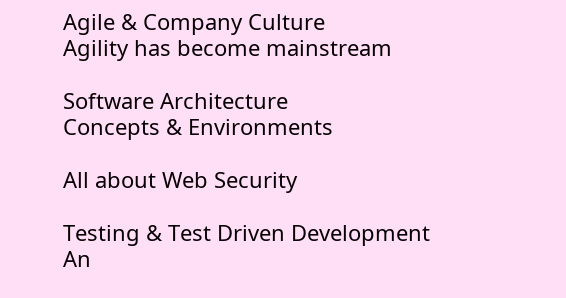Agile & Company Culture
Agility has become mainstream

Software Architecture
Concepts & Environments

All about Web Security

Testing & Test Driven Development
An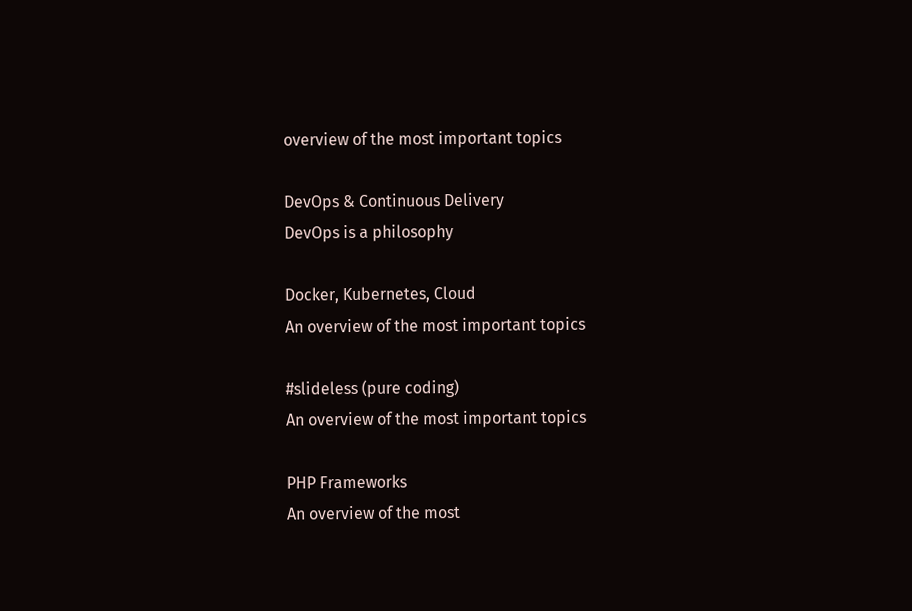overview of the most important topics

DevOps & Continuous Delivery
DevOps is a philosophy

Docker, Kubernetes, Cloud
An overview of the most important topics

#slideless (pure coding)
An overview of the most important topics

PHP Frameworks
An overview of the most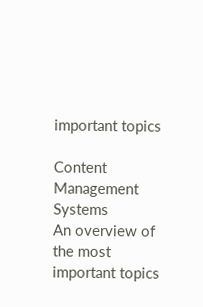important topics

Content Management Systems
An overview of the most important topics